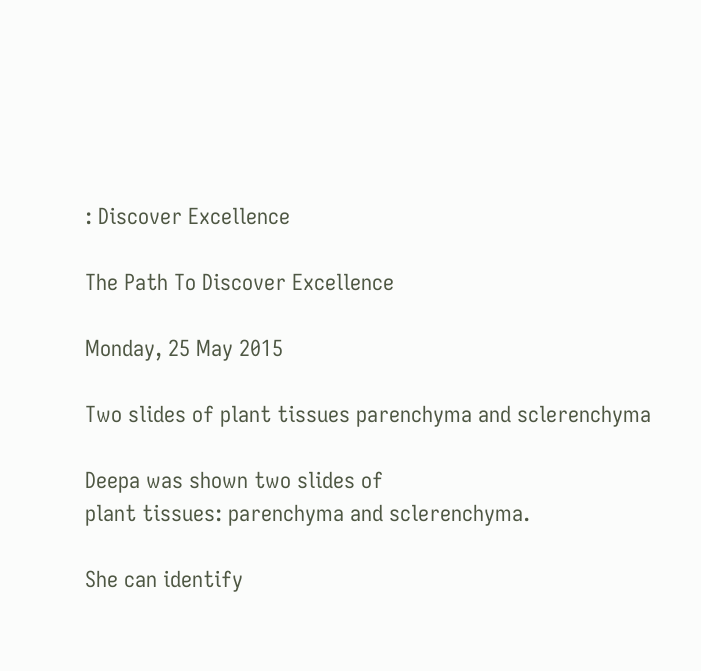: Discover Excellence

The Path To Discover Excellence

Monday, 25 May 2015

Two slides of plant tissues parenchyma and sclerenchyma

Deepa was shown two slides of
plant tissues: parenchyma and sclerenchyma.

She can identify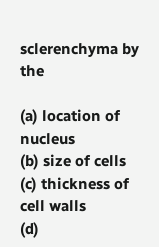sclerenchyma by the

(a) location of nucleus
(b) size of cells
(c) thickness of cell walls
(d)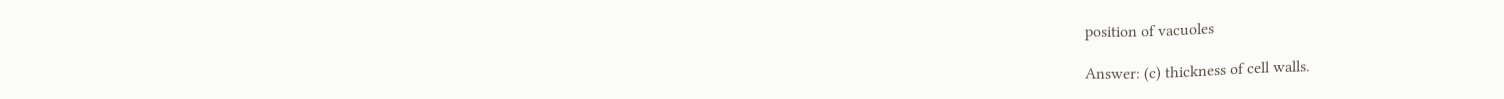position of vacuoles

Answer: (c) thickness of cell walls.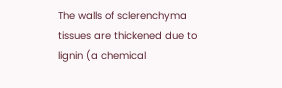The walls of sclerenchyma tissues are thickened due to lignin (a chemical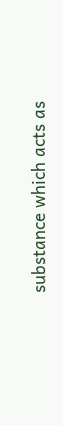substance which acts as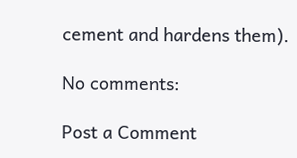cement and hardens them).

No comments:

Post a Comment